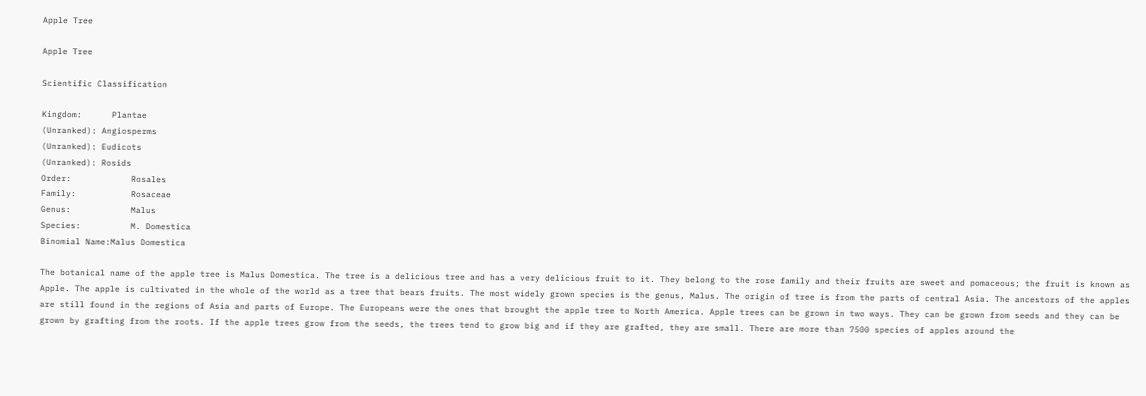Apple Tree

Apple Tree

Scientific Classification

Kingdom:      Plantae
(Unranked): Angiosperms
(Unranked): Eudicots
(Unranked): Rosids
Order:            Rosales
Family:           Rosaceae
Genus:            Malus
Species:          M. Domestica
Binomial Name:Malus Domestica

The botanical name of the apple tree is Malus Domestica. The tree is a delicious tree and has a very delicious fruit to it. They belong to the rose family and their fruits are sweet and pomaceous; the fruit is known as Apple. The apple is cultivated in the whole of the world as a tree that bears fruits. The most widely grown species is the genus, Malus. The origin of tree is from the parts of central Asia. The ancestors of the apples are still found in the regions of Asia and parts of Europe. The Europeans were the ones that brought the apple tree to North America. Apple trees can be grown in two ways. They can be grown from seeds and they can be grown by grafting from the roots. If the apple trees grow from the seeds, the trees tend to grow big and if they are grafted, they are small. There are more than 7500 species of apples around the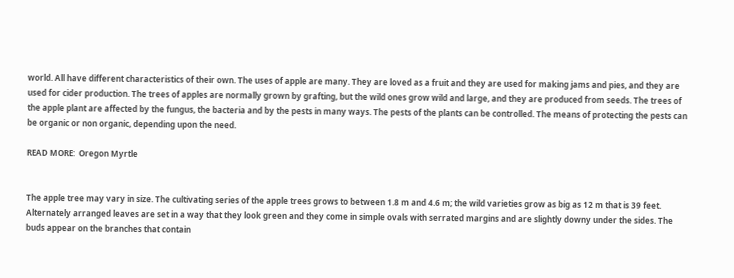world. All have different characteristics of their own. The uses of apple are many. They are loved as a fruit and they are used for making jams and pies, and they are used for cider production. The trees of apples are normally grown by grafting, but the wild ones grow wild and large, and they are produced from seeds. The trees of the apple plant are affected by the fungus, the bacteria and by the pests in many ways. The pests of the plants can be controlled. The means of protecting the pests can be organic or non organic, depending upon the need.

READ MORE:  Oregon Myrtle


The apple tree may vary in size. The cultivating series of the apple trees grows to between 1.8 m and 4.6 m; the wild varieties grow as big as 12 m that is 39 feet. Alternately arranged leaves are set in a way that they look green and they come in simple ovals with serrated margins and are slightly downy under the sides. The buds appear on the branches that contain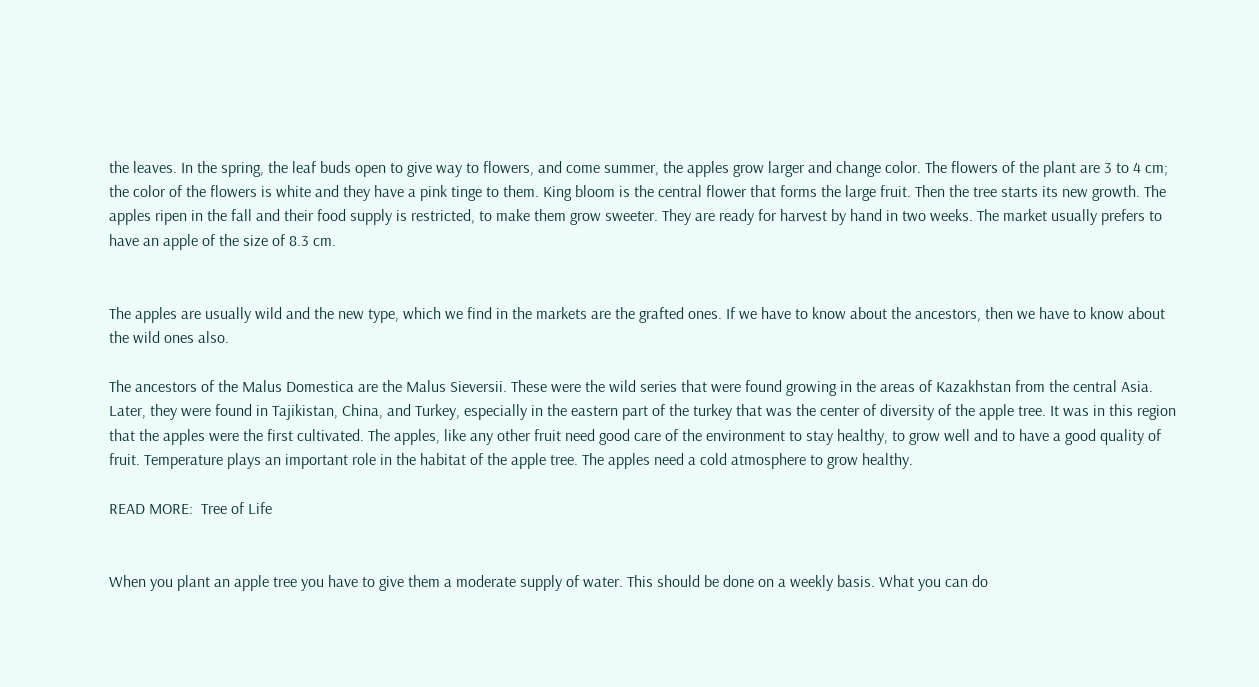the leaves. In the spring, the leaf buds open to give way to flowers, and come summer, the apples grow larger and change color. The flowers of the plant are 3 to 4 cm; the color of the flowers is white and they have a pink tinge to them. King bloom is the central flower that forms the large fruit. Then the tree starts its new growth. The apples ripen in the fall and their food supply is restricted, to make them grow sweeter. They are ready for harvest by hand in two weeks. The market usually prefers to have an apple of the size of 8.3 cm.


The apples are usually wild and the new type, which we find in the markets are the grafted ones. If we have to know about the ancestors, then we have to know about the wild ones also.

The ancestors of the Malus Domestica are the Malus Sieversii. These were the wild series that were found growing in the areas of Kazakhstan from the central Asia. Later, they were found in Tajikistan, China, and Turkey, especially in the eastern part of the turkey that was the center of diversity of the apple tree. It was in this region that the apples were the first cultivated. The apples, like any other fruit need good care of the environment to stay healthy, to grow well and to have a good quality of fruit. Temperature plays an important role in the habitat of the apple tree. The apples need a cold atmosphere to grow healthy.

READ MORE:  Tree of Life


When you plant an apple tree you have to give them a moderate supply of water. This should be done on a weekly basis. What you can do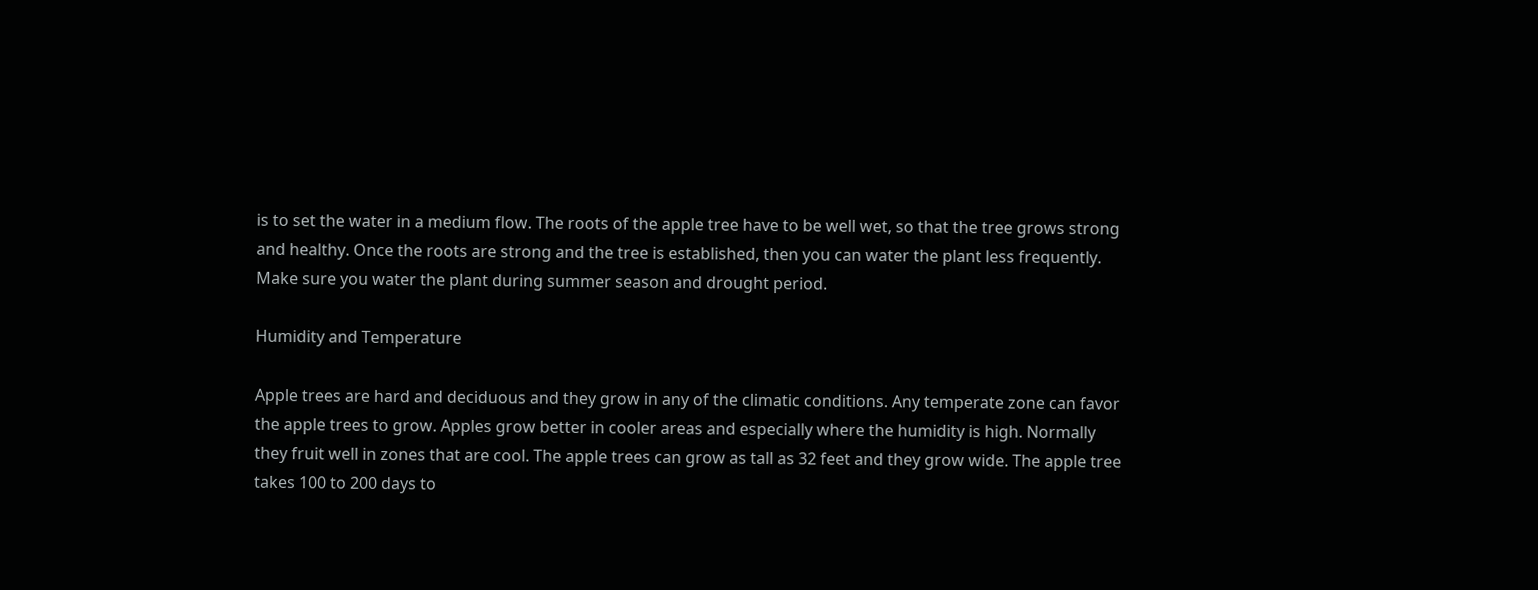is to set the water in a medium flow. The roots of the apple tree have to be well wet, so that the tree grows strong and healthy. Once the roots are strong and the tree is established, then you can water the plant less frequently. Make sure you water the plant during summer season and drought period.

Humidity and Temperature

Apple trees are hard and deciduous and they grow in any of the climatic conditions. Any temperate zone can favor the apple trees to grow. Apples grow better in cooler areas and especially where the humidity is high. Normally they fruit well in zones that are cool. The apple trees can grow as tall as 32 feet and they grow wide. The apple tree takes 100 to 200 days to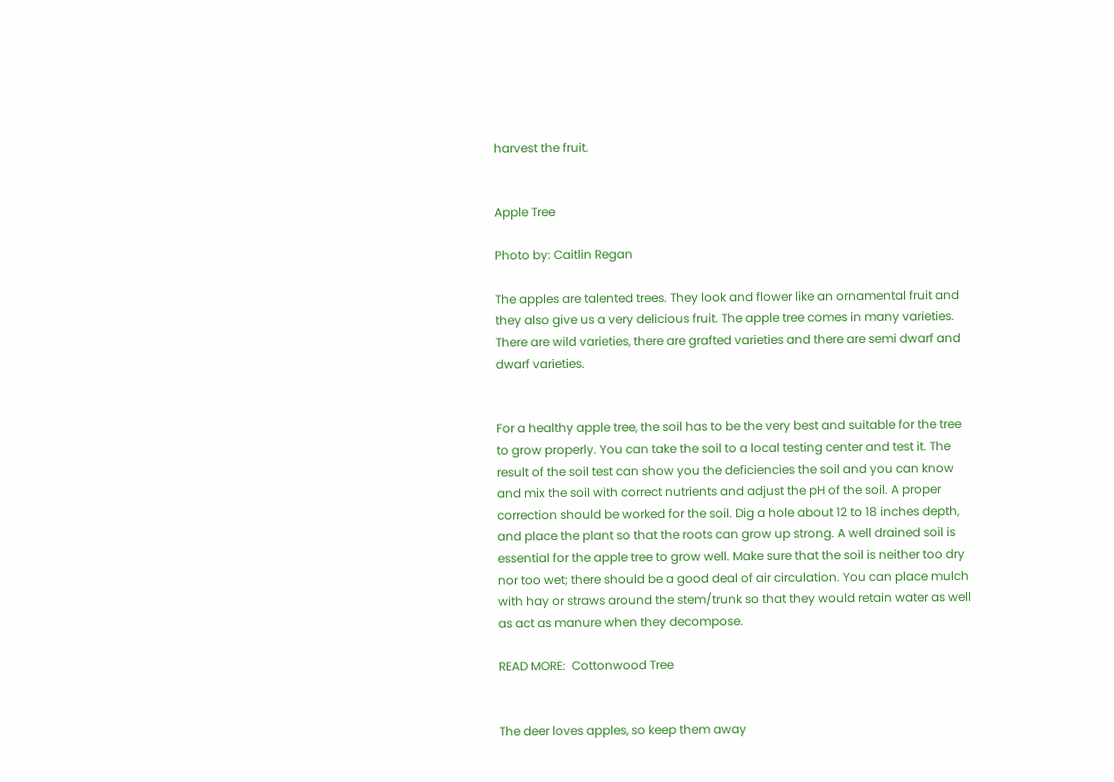harvest the fruit.


Apple Tree

Photo by: Caitlin Regan

The apples are talented trees. They look and flower like an ornamental fruit and they also give us a very delicious fruit. The apple tree comes in many varieties. There are wild varieties, there are grafted varieties and there are semi dwarf and dwarf varieties.


For a healthy apple tree, the soil has to be the very best and suitable for the tree to grow properly. You can take the soil to a local testing center and test it. The result of the soil test can show you the deficiencies the soil and you can know and mix the soil with correct nutrients and adjust the pH of the soil. A proper correction should be worked for the soil. Dig a hole about 12 to 18 inches depth, and place the plant so that the roots can grow up strong. A well drained soil is essential for the apple tree to grow well. Make sure that the soil is neither too dry nor too wet; there should be a good deal of air circulation. You can place mulch with hay or straws around the stem/trunk so that they would retain water as well as act as manure when they decompose.

READ MORE:  Cottonwood Tree


The deer loves apples, so keep them away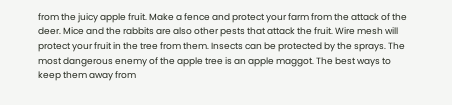from the juicy apple fruit. Make a fence and protect your farm from the attack of the deer. Mice and the rabbits are also other pests that attack the fruit. Wire mesh will protect your fruit in the tree from them. Insects can be protected by the sprays. The most dangerous enemy of the apple tree is an apple maggot. The best ways to keep them away from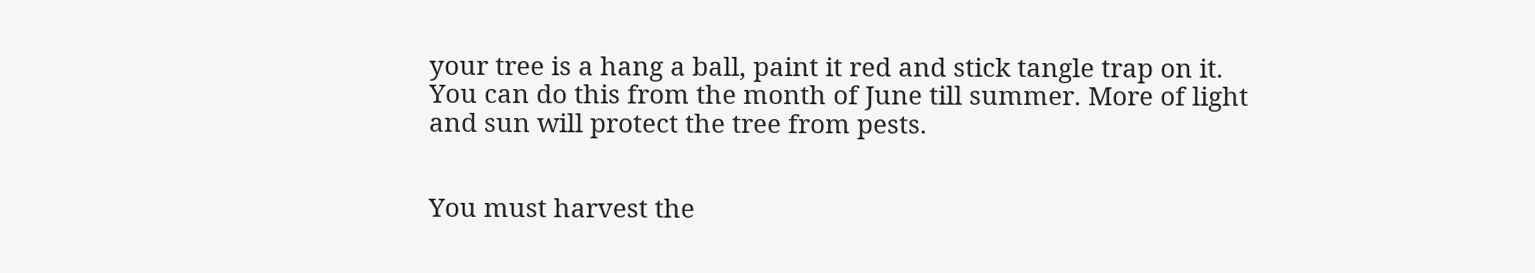your tree is a hang a ball, paint it red and stick tangle trap on it. You can do this from the month of June till summer. More of light and sun will protect the tree from pests.


You must harvest the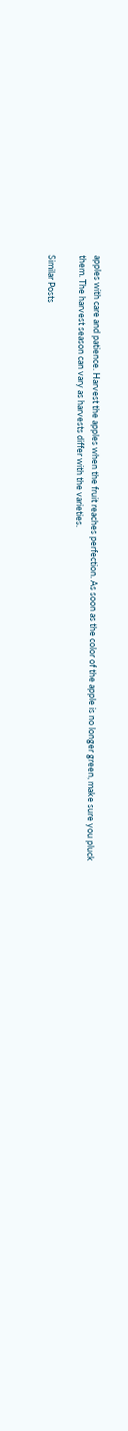apples with care and patience. Harvest the apples when the fruit reaches perfection. As soon as the color of the apple is no longer green, make sure you pluck them. The harvest season can vary as harvests differ with the varieties.

Similar Posts